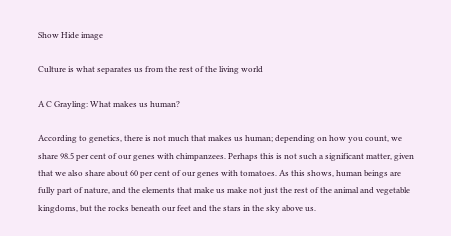Show Hide image

Culture is what separates us from the rest of the living world

A C Grayling: What makes us human?

According to genetics, there is not much that makes us human; depending on how you count, we share 98.5 per cent of our genes with chimpanzees. Perhaps this is not such a significant matter, given that we also share about 60 per cent of our genes with tomatoes. As this shows, human beings are fully part of nature, and the elements that make us make not just the rest of the animal and vegetable kingdoms, but the rocks beneath our feet and the stars in the sky above us.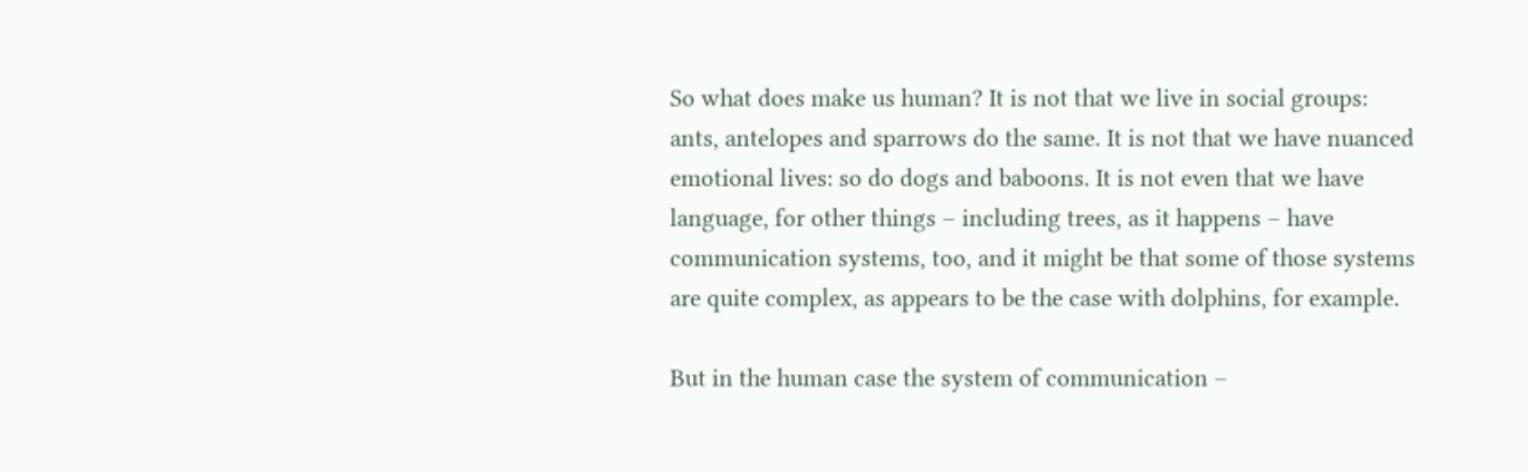So what does make us human? It is not that we live in social groups: ants, antelopes and sparrows do the same. It is not that we have nuanced emotional lives: so do dogs and baboons. It is not even that we have language, for other things – including trees, as it happens – have communication systems, too, and it might be that some of those systems are quite complex, as appears to be the case with dolphins, for example.

But in the human case the system of communication –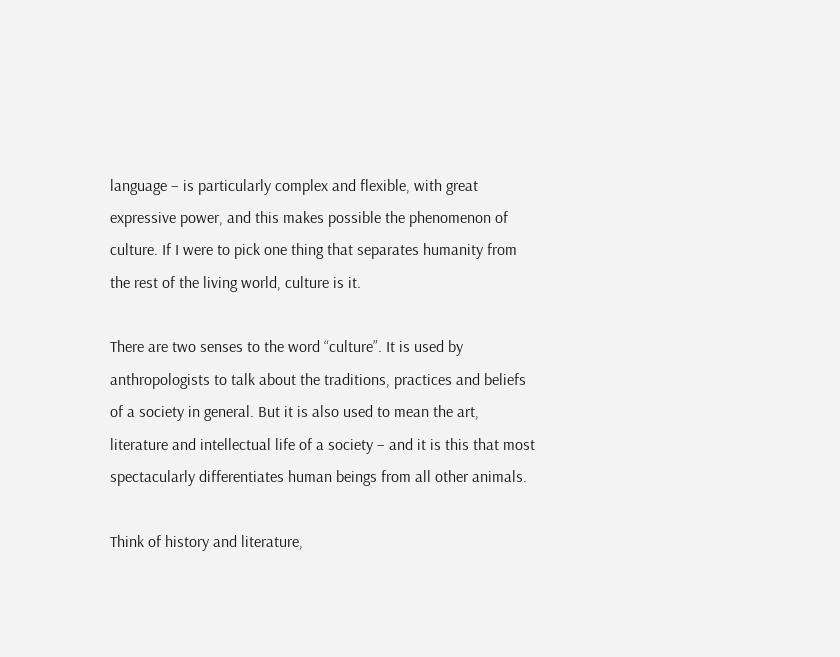language – is particularly complex and flexible, with great expressive power, and this makes possible the phenomenon of culture. If I were to pick one thing that separates humanity from the rest of the living world, culture is it.

There are two senses to the word “culture”. It is used by anthropologists to talk about the traditions, practices and beliefs of a society in general. But it is also used to mean the art, literature and intellectual life of a society – and it is this that most spectacularly differentiates human beings from all other animals.

Think of history and literature,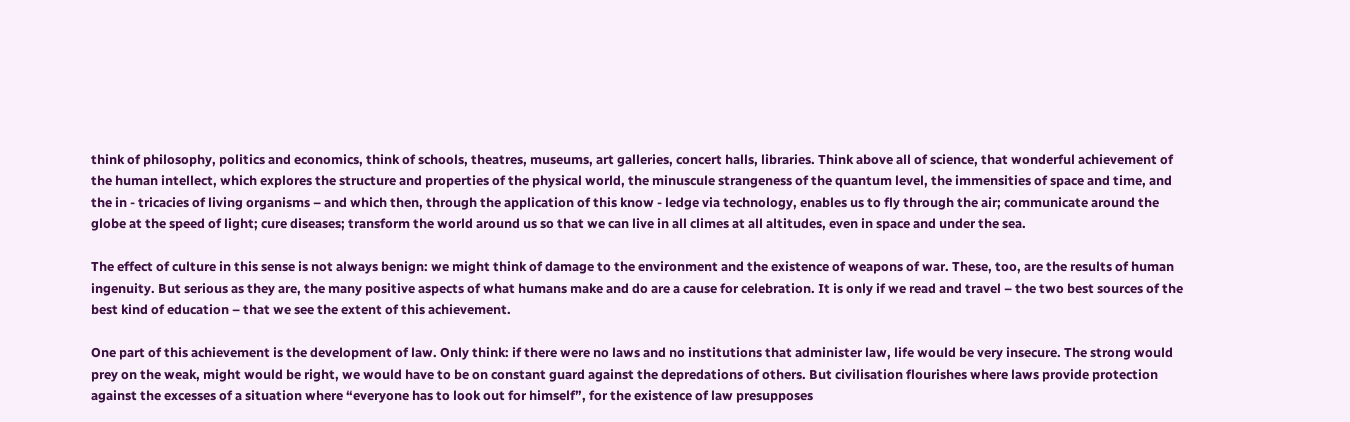think of philosophy, politics and economics, think of schools, theatres, museums, art galleries, concert halls, libraries. Think above all of science, that wonderful achievement of the human intellect, which explores the structure and properties of the physical world, the minuscule strangeness of the quantum level, the immensities of space and time, and the in - tricacies of living organisms – and which then, through the application of this know - ledge via technology, enables us to fly through the air; communicate around the globe at the speed of light; cure diseases; transform the world around us so that we can live in all climes at all altitudes, even in space and under the sea.

The effect of culture in this sense is not always benign: we might think of damage to the environment and the existence of weapons of war. These, too, are the results of human ingenuity. But serious as they are, the many positive aspects of what humans make and do are a cause for celebration. It is only if we read and travel – the two best sources of the best kind of education – that we see the extent of this achievement.

One part of this achievement is the development of law. Only think: if there were no laws and no institutions that administer law, life would be very insecure. The strong would prey on the weak, might would be right, we would have to be on constant guard against the depredations of others. But civilisation flourishes where laws provide protection against the excesses of a situation where “everyone has to look out for himself”, for the existence of law presupposes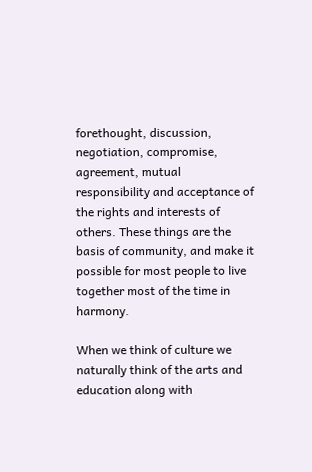forethought, discussion, negotiation, compromise, agreement, mutual responsibility and acceptance of the rights and interests of others. These things are the basis of community, and make it possible for most people to live together most of the time in harmony.

When we think of culture we naturally think of the arts and education along with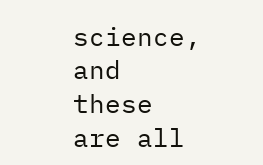science, and these are all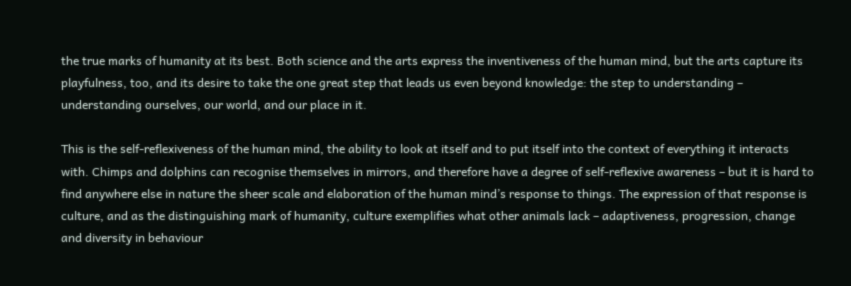the true marks of humanity at its best. Both science and the arts express the inventiveness of the human mind, but the arts capture its playfulness, too, and its desire to take the one great step that leads us even beyond knowledge: the step to understanding – understanding ourselves, our world, and our place in it.

This is the self-reflexiveness of the human mind, the ability to look at itself and to put itself into the context of everything it interacts with. Chimps and dolphins can recognise themselves in mirrors, and therefore have a degree of self-reflexive awareness – but it is hard to find anywhere else in nature the sheer scale and elaboration of the human mind’s response to things. The expression of that response is culture, and as the distinguishing mark of humanity, culture exemplifies what other animals lack – adaptiveness, progression, change and diversity in behaviour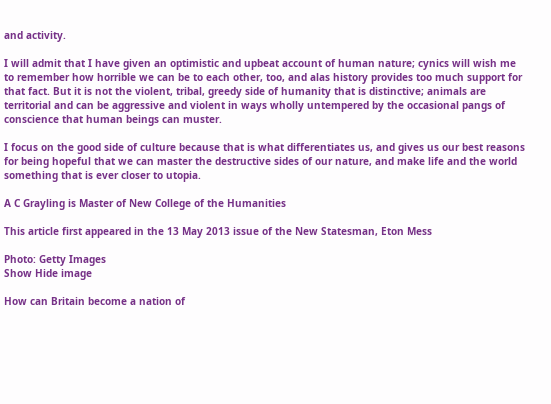and activity.

I will admit that I have given an optimistic and upbeat account of human nature; cynics will wish me to remember how horrible we can be to each other, too, and alas history provides too much support for that fact. But it is not the violent, tribal, greedy side of humanity that is distinctive; animals are territorial and can be aggressive and violent in ways wholly untempered by the occasional pangs of conscience that human beings can muster.

I focus on the good side of culture because that is what differentiates us, and gives us our best reasons for being hopeful that we can master the destructive sides of our nature, and make life and the world something that is ever closer to utopia.

A C Grayling is Master of New College of the Humanities

This article first appeared in the 13 May 2013 issue of the New Statesman, Eton Mess

Photo: Getty Images
Show Hide image

How can Britain become a nation of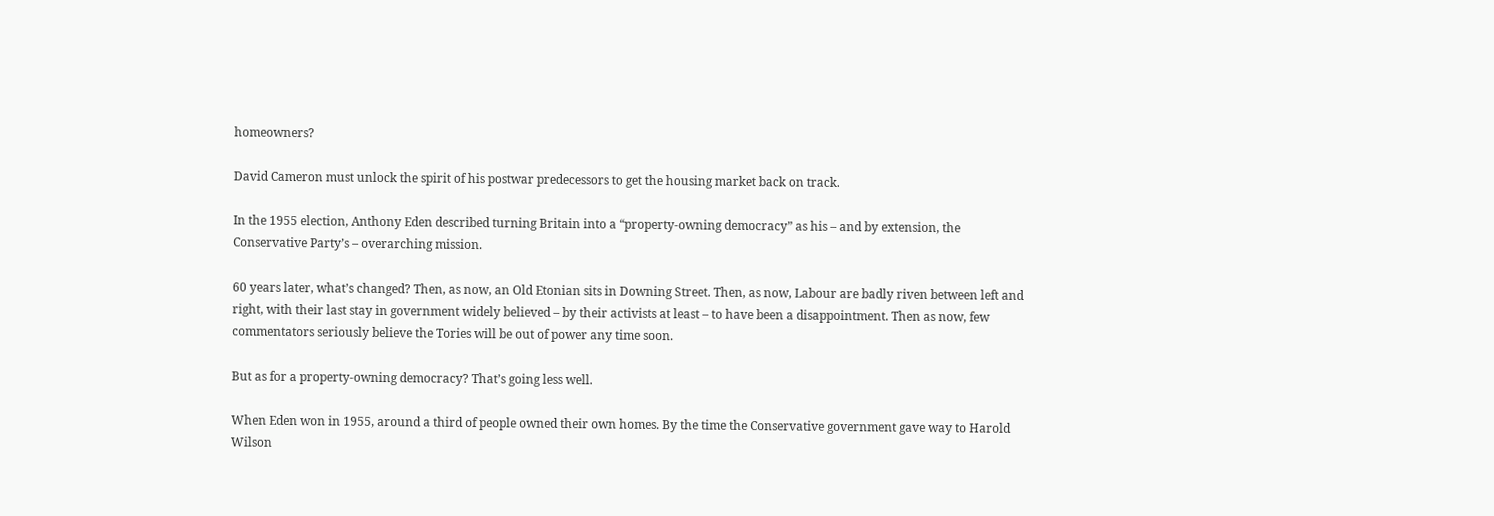homeowners?

David Cameron must unlock the spirit of his postwar predecessors to get the housing market back on track.

In the 1955 election, Anthony Eden described turning Britain into a “property-owning democracy” as his – and by extension, the Conservative Party’s – overarching mission.

60 years later, what’s changed? Then, as now, an Old Etonian sits in Downing Street. Then, as now, Labour are badly riven between left and right, with their last stay in government widely believed – by their activists at least – to have been a disappointment. Then as now, few commentators seriously believe the Tories will be out of power any time soon.

But as for a property-owning democracy? That’s going less well.

When Eden won in 1955, around a third of people owned their own homes. By the time the Conservative government gave way to Harold Wilson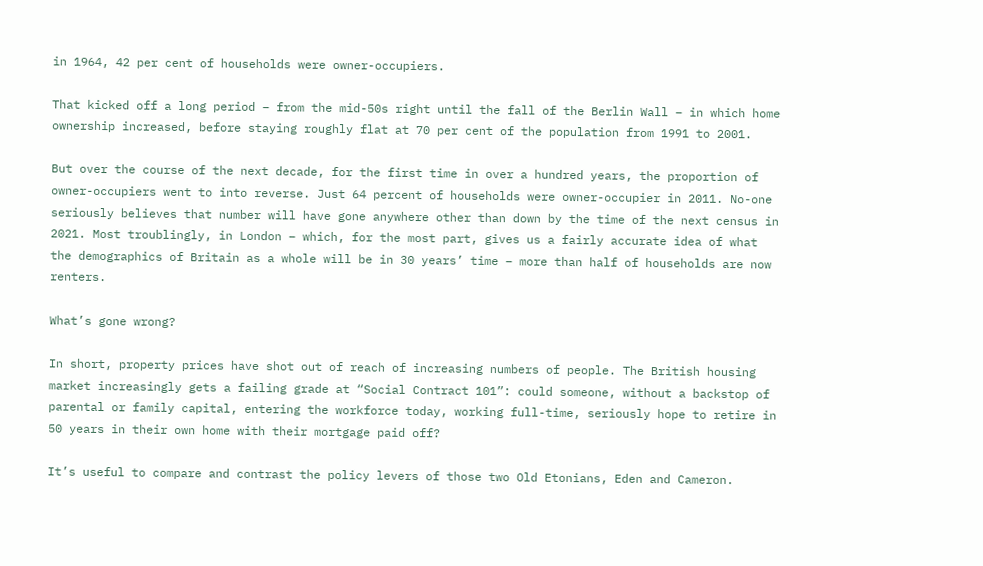in 1964, 42 per cent of households were owner-occupiers.

That kicked off a long period – from the mid-50s right until the fall of the Berlin Wall – in which home ownership increased, before staying roughly flat at 70 per cent of the population from 1991 to 2001.

But over the course of the next decade, for the first time in over a hundred years, the proportion of owner-occupiers went to into reverse. Just 64 percent of households were owner-occupier in 2011. No-one seriously believes that number will have gone anywhere other than down by the time of the next census in 2021. Most troublingly, in London – which, for the most part, gives us a fairly accurate idea of what the demographics of Britain as a whole will be in 30 years’ time – more than half of households are now renters.

What’s gone wrong?

In short, property prices have shot out of reach of increasing numbers of people. The British housing market increasingly gets a failing grade at “Social Contract 101”: could someone, without a backstop of parental or family capital, entering the workforce today, working full-time, seriously hope to retire in 50 years in their own home with their mortgage paid off?

It’s useful to compare and contrast the policy levers of those two Old Etonians, Eden and Cameron.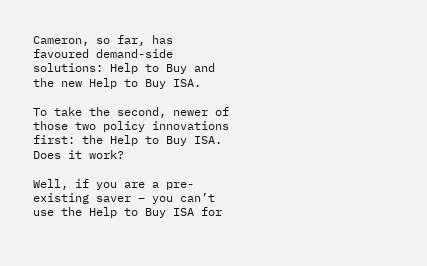Cameron, so far, has favoured demand-side solutions: Help to Buy and the new Help to Buy ISA.

To take the second, newer of those two policy innovations first: the Help to Buy ISA. Does it work?

Well, if you are a pre-existing saver – you can’t use the Help to Buy ISA for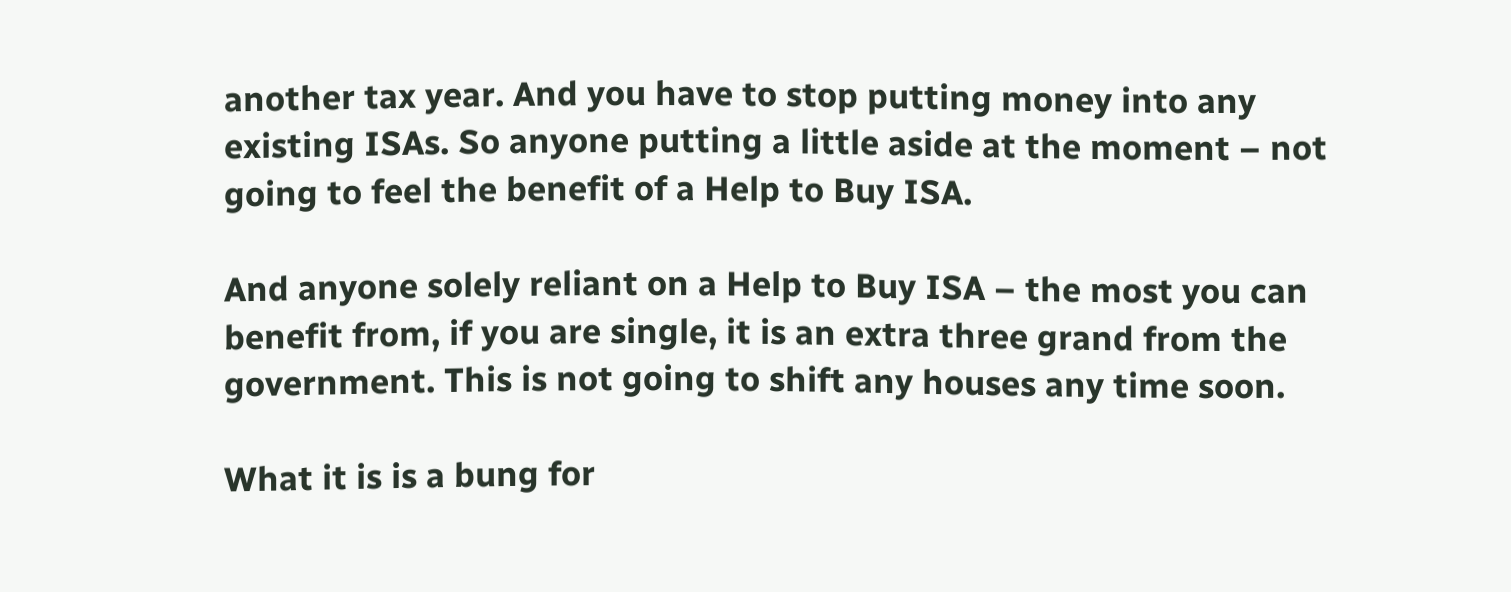another tax year. And you have to stop putting money into any existing ISAs. So anyone putting a little aside at the moment – not going to feel the benefit of a Help to Buy ISA.

And anyone solely reliant on a Help to Buy ISA – the most you can benefit from, if you are single, it is an extra three grand from the government. This is not going to shift any houses any time soon.

What it is is a bung for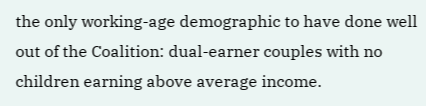the only working-age demographic to have done well out of the Coalition: dual-earner couples with no children earning above average income.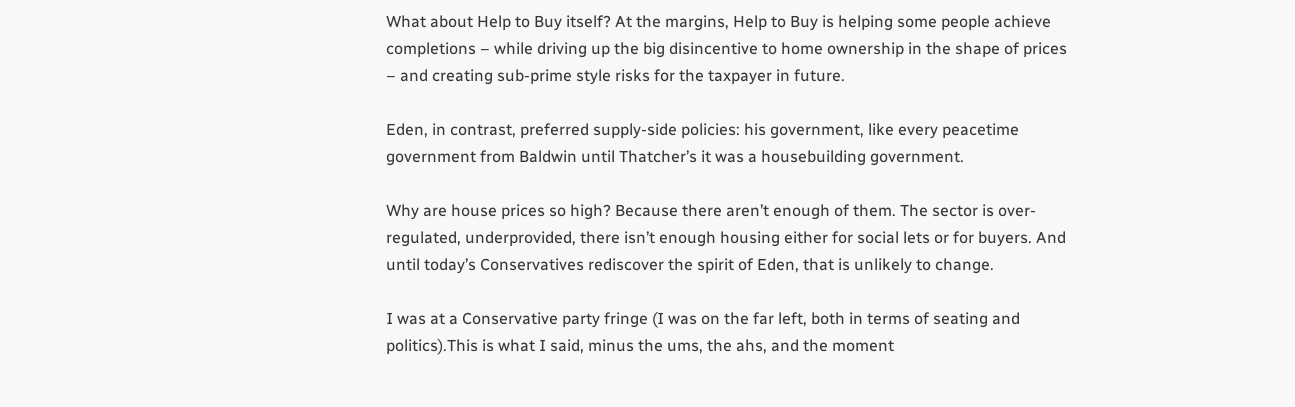What about Help to Buy itself? At the margins, Help to Buy is helping some people achieve completions – while driving up the big disincentive to home ownership in the shape of prices – and creating sub-prime style risks for the taxpayer in future.

Eden, in contrast, preferred supply-side policies: his government, like every peacetime government from Baldwin until Thatcher’s it was a housebuilding government.

Why are house prices so high? Because there aren’t enough of them. The sector is over-regulated, underprovided, there isn’t enough housing either for social lets or for buyers. And until today’s Conservatives rediscover the spirit of Eden, that is unlikely to change.

I was at a Conservative party fringe (I was on the far left, both in terms of seating and politics).This is what I said, minus the ums, the ahs, and the moment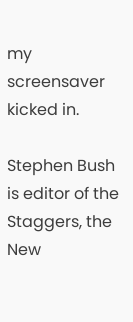my screensaver kicked in.

Stephen Bush is editor of the Staggers, the New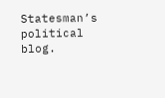Statesman’s political blog.